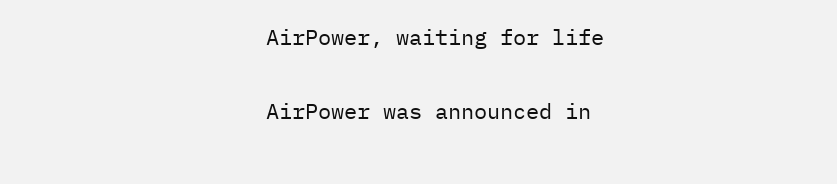AirPower, waiting for life

AirPower was announced in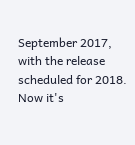September 2017,
with the release scheduled for 2018.
Now it's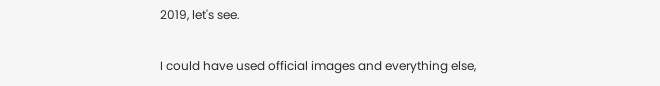2019, let's see.

I could have used official images and everything else,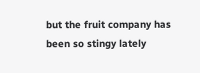but the fruit company has been so stingy lately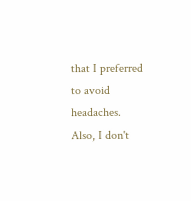that I preferred to avoid headaches.
Also, I don't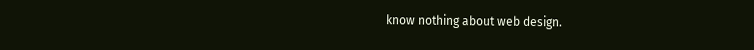know nothing about web design.